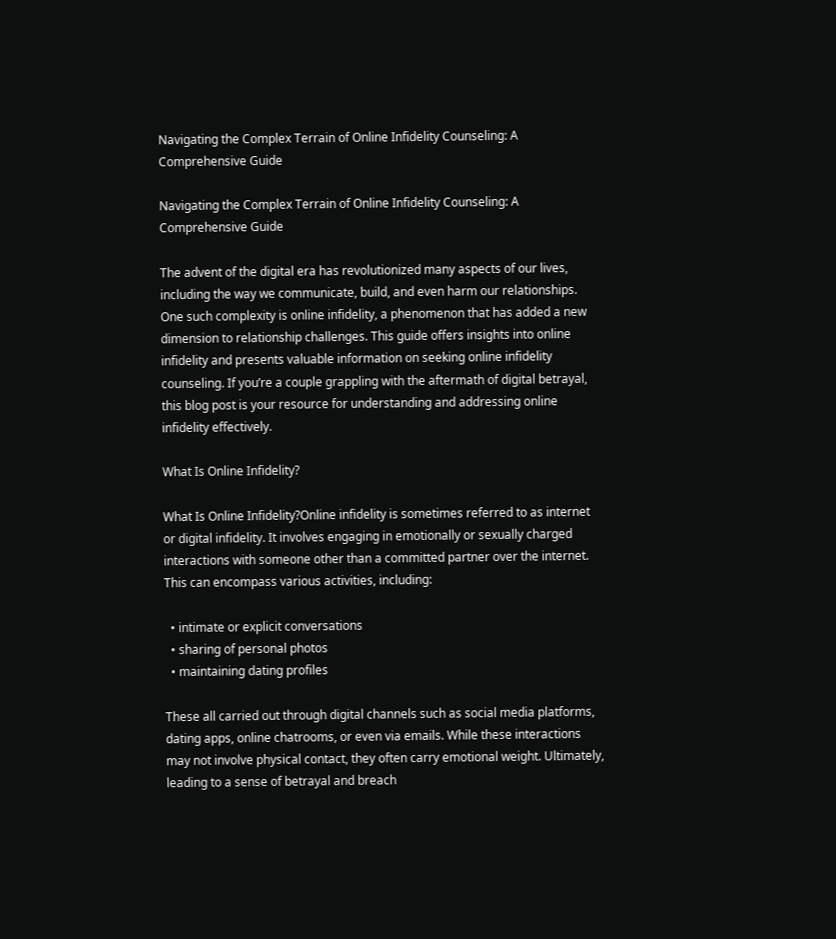Navigating the Complex Terrain of Online Infidelity Counseling: A Comprehensive Guide

Navigating the Complex Terrain of Online Infidelity Counseling: A Comprehensive Guide

The advent of the digital era has revolutionized many aspects of our lives, including the way we communicate, build, and even harm our relationships. One such complexity is online infidelity, a phenomenon that has added a new dimension to relationship challenges. This guide offers insights into online infidelity and presents valuable information on seeking online infidelity counseling. If you’re a couple grappling with the aftermath of digital betrayal, this blog post is your resource for understanding and addressing online infidelity effectively.

What Is Online Infidelity?

What Is Online Infidelity?Online infidelity is sometimes referred to as internet or digital infidelity. It involves engaging in emotionally or sexually charged interactions with someone other than a committed partner over the internet. This can encompass various activities, including:

  • intimate or explicit conversations
  • sharing of personal photos
  • maintaining dating profiles

These all carried out through digital channels such as social media platforms, dating apps, online chatrooms, or even via emails. While these interactions may not involve physical contact, they often carry emotional weight. Ultimately, leading to a sense of betrayal and breach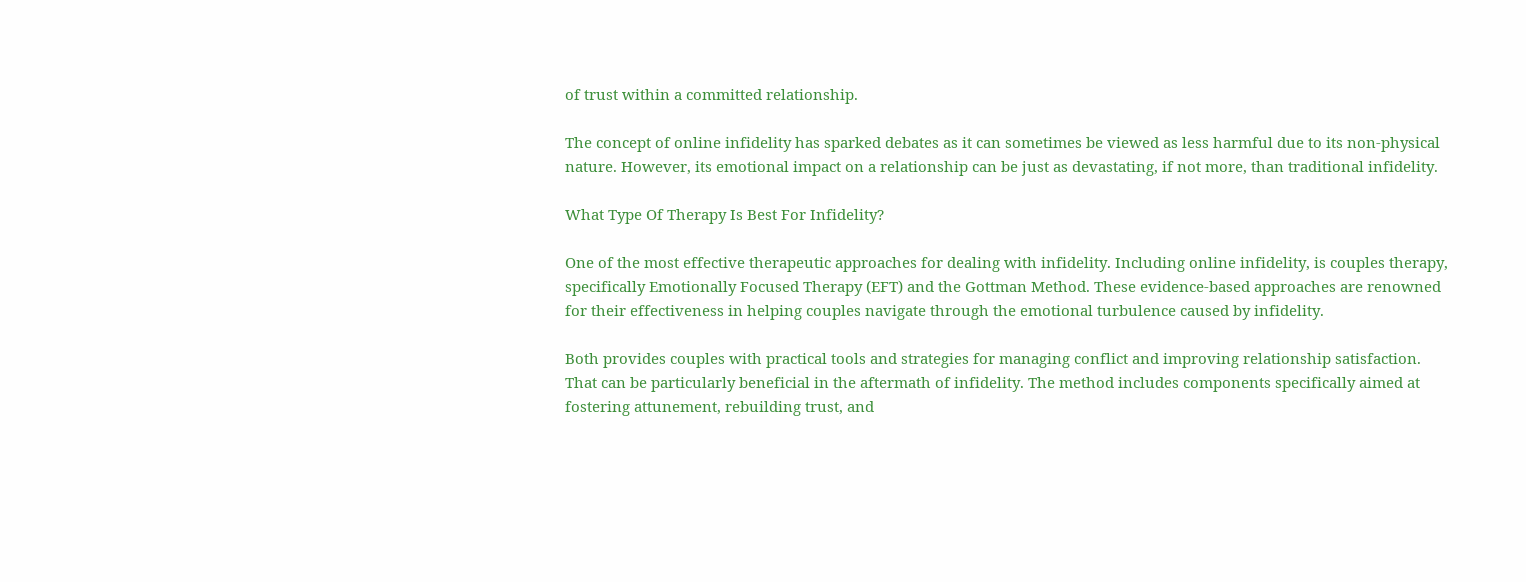of trust within a committed relationship.

The concept of online infidelity has sparked debates as it can sometimes be viewed as less harmful due to its non-physical nature. However, its emotional impact on a relationship can be just as devastating, if not more, than traditional infidelity.

What Type Of Therapy Is Best For Infidelity?

One of the most effective therapeutic approaches for dealing with infidelity. Including online infidelity, is couples therapy, specifically Emotionally Focused Therapy (EFT) and the Gottman Method. These evidence-based approaches are renowned for their effectiveness in helping couples navigate through the emotional turbulence caused by infidelity.

Both provides couples with practical tools and strategies for managing conflict and improving relationship satisfaction. That can be particularly beneficial in the aftermath of infidelity. The method includes components specifically aimed at fostering attunement, rebuilding trust, and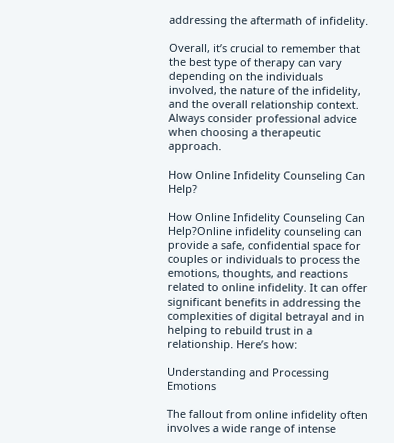addressing the aftermath of infidelity.

Overall, it’s crucial to remember that the best type of therapy can vary depending on the individuals involved, the nature of the infidelity, and the overall relationship context. Always consider professional advice when choosing a therapeutic approach.

How Online Infidelity Counseling Can Help?

How Online Infidelity Counseling Can Help?Online infidelity counseling can provide a safe, confidential space for couples or individuals to process the emotions, thoughts, and reactions related to online infidelity. It can offer significant benefits in addressing the complexities of digital betrayal and in helping to rebuild trust in a relationship. Here’s how:

Understanding and Processing Emotions

The fallout from online infidelity often involves a wide range of intense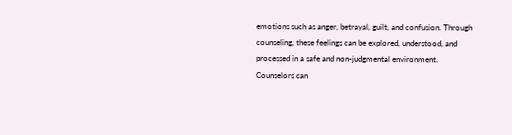emotions such as anger, betrayal, guilt, and confusion. Through counseling, these feelings can be explored, understood, and processed in a safe and non-judgmental environment. Counselors can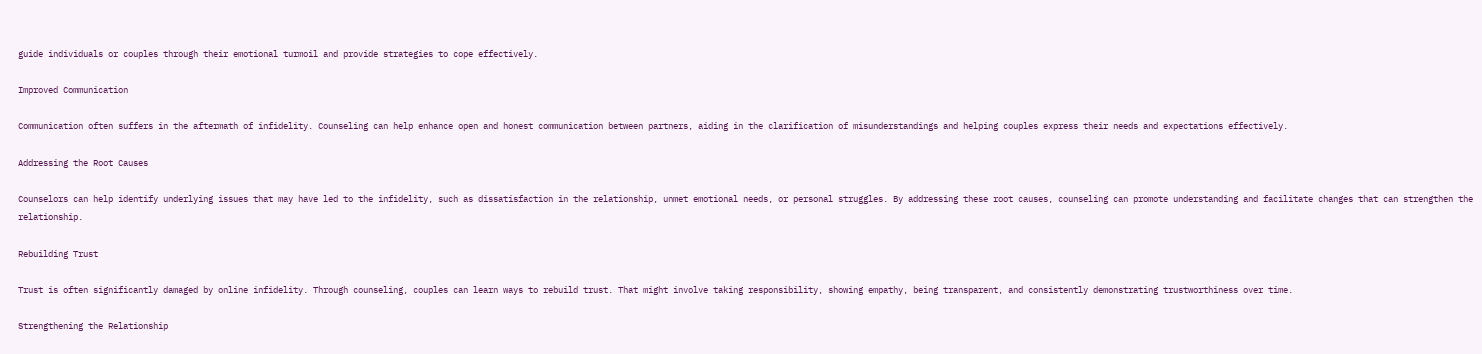guide individuals or couples through their emotional turmoil and provide strategies to cope effectively.

Improved Communication

Communication often suffers in the aftermath of infidelity. Counseling can help enhance open and honest communication between partners, aiding in the clarification of misunderstandings and helping couples express their needs and expectations effectively.

Addressing the Root Causes

Counselors can help identify underlying issues that may have led to the infidelity, such as dissatisfaction in the relationship, unmet emotional needs, or personal struggles. By addressing these root causes, counseling can promote understanding and facilitate changes that can strengthen the relationship.

Rebuilding Trust

Trust is often significantly damaged by online infidelity. Through counseling, couples can learn ways to rebuild trust. That might involve taking responsibility, showing empathy, being transparent, and consistently demonstrating trustworthiness over time.

Strengthening the Relationship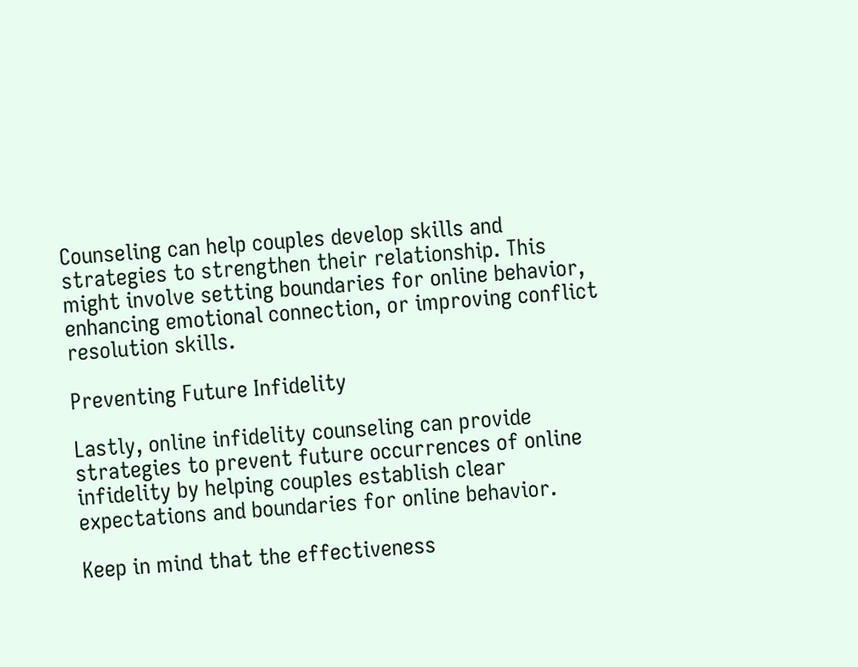Counseling can help couples develop skills and strategies to strengthen their relationship. This might involve setting boundaries for online behavior, enhancing emotional connection, or improving conflict resolution skills.

Preventing Future Infidelity

Lastly, online infidelity counseling can provide strategies to prevent future occurrences of online infidelity by helping couples establish clear expectations and boundaries for online behavior.

Keep in mind that the effectiveness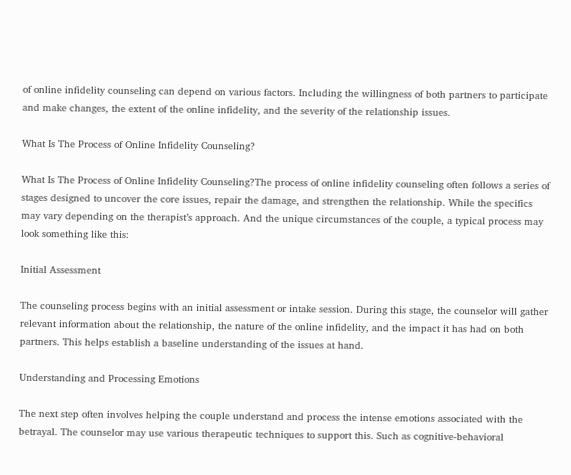of online infidelity counseling can depend on various factors. Including the willingness of both partners to participate and make changes, the extent of the online infidelity, and the severity of the relationship issues.

What Is The Process of Online Infidelity Counseling?

What Is The Process of Online Infidelity Counseling?The process of online infidelity counseling often follows a series of stages designed to uncover the core issues, repair the damage, and strengthen the relationship. While the specifics may vary depending on the therapist’s approach. And the unique circumstances of the couple, a typical process may look something like this:

Initial Assessment

The counseling process begins with an initial assessment or intake session. During this stage, the counselor will gather relevant information about the relationship, the nature of the online infidelity, and the impact it has had on both partners. This helps establish a baseline understanding of the issues at hand.

Understanding and Processing Emotions

The next step often involves helping the couple understand and process the intense emotions associated with the betrayal. The counselor may use various therapeutic techniques to support this. Such as cognitive-behavioral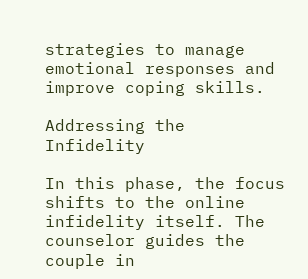strategies to manage emotional responses and improve coping skills.

Addressing the Infidelity

In this phase, the focus shifts to the online infidelity itself. The counselor guides the couple in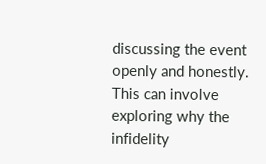discussing the event openly and honestly. This can involve exploring why the infidelity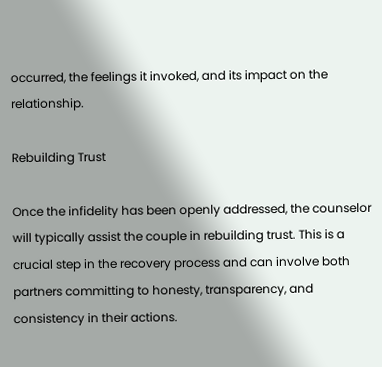occurred, the feelings it invoked, and its impact on the relationship.

Rebuilding Trust

Once the infidelity has been openly addressed, the counselor will typically assist the couple in rebuilding trust. This is a crucial step in the recovery process and can involve both partners committing to honesty, transparency, and consistency in their actions.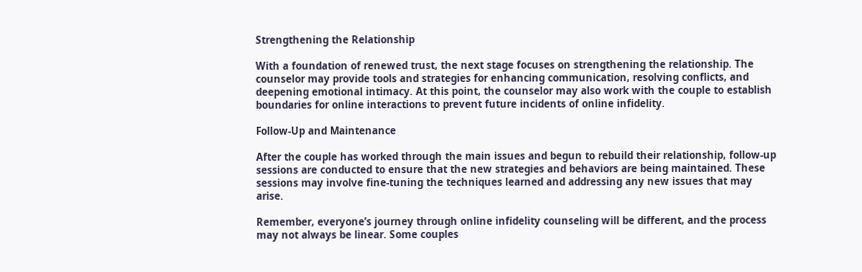Strengthening the Relationship

With a foundation of renewed trust, the next stage focuses on strengthening the relationship. The counselor may provide tools and strategies for enhancing communication, resolving conflicts, and deepening emotional intimacy. At this point, the counselor may also work with the couple to establish boundaries for online interactions to prevent future incidents of online infidelity.

Follow-Up and Maintenance

After the couple has worked through the main issues and begun to rebuild their relationship, follow-up sessions are conducted to ensure that the new strategies and behaviors are being maintained. These sessions may involve fine-tuning the techniques learned and addressing any new issues that may arise.

Remember, everyone’s journey through online infidelity counseling will be different, and the process may not always be linear. Some couples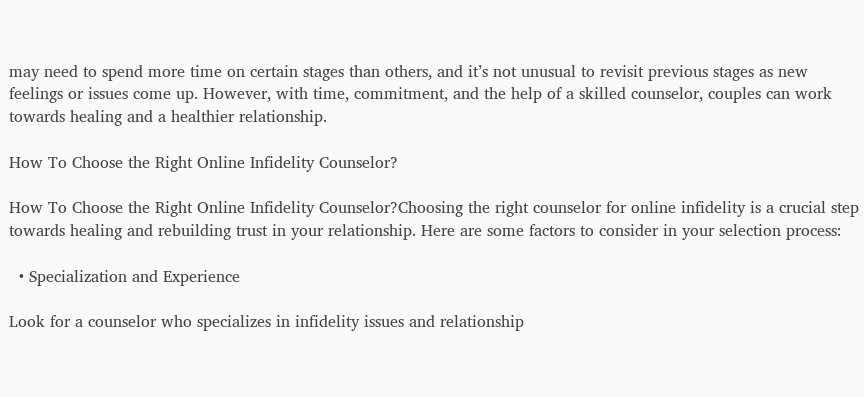may need to spend more time on certain stages than others, and it’s not unusual to revisit previous stages as new feelings or issues come up. However, with time, commitment, and the help of a skilled counselor, couples can work towards healing and a healthier relationship.

How To Choose the Right Online Infidelity Counselor?

How To Choose the Right Online Infidelity Counselor?Choosing the right counselor for online infidelity is a crucial step towards healing and rebuilding trust in your relationship. Here are some factors to consider in your selection process:

  • Specialization and Experience

Look for a counselor who specializes in infidelity issues and relationship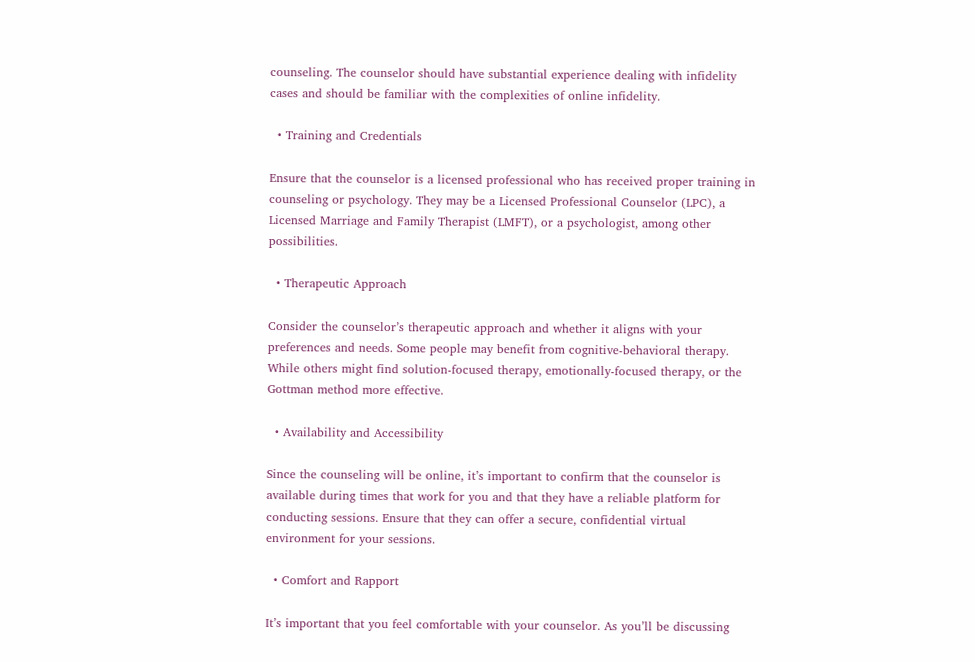counseling. The counselor should have substantial experience dealing with infidelity cases and should be familiar with the complexities of online infidelity.

  • Training and Credentials

Ensure that the counselor is a licensed professional who has received proper training in counseling or psychology. They may be a Licensed Professional Counselor (LPC), a Licensed Marriage and Family Therapist (LMFT), or a psychologist, among other possibilities.

  • Therapeutic Approach

Consider the counselor’s therapeutic approach and whether it aligns with your preferences and needs. Some people may benefit from cognitive-behavioral therapy. While others might find solution-focused therapy, emotionally-focused therapy, or the Gottman method more effective.

  • Availability and Accessibility

Since the counseling will be online, it’s important to confirm that the counselor is available during times that work for you and that they have a reliable platform for conducting sessions. Ensure that they can offer a secure, confidential virtual environment for your sessions.

  • Comfort and Rapport

It’s important that you feel comfortable with your counselor. As you’ll be discussing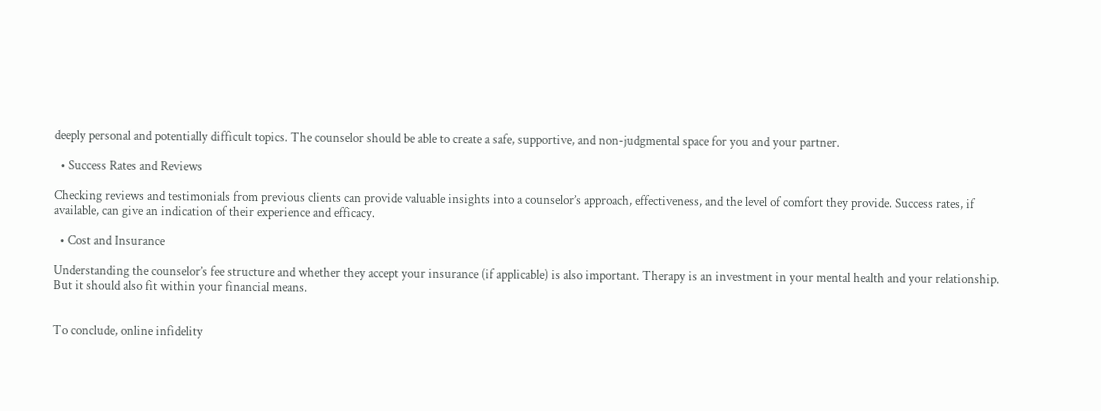deeply personal and potentially difficult topics. The counselor should be able to create a safe, supportive, and non-judgmental space for you and your partner.

  • Success Rates and Reviews

Checking reviews and testimonials from previous clients can provide valuable insights into a counselor’s approach, effectiveness, and the level of comfort they provide. Success rates, if available, can give an indication of their experience and efficacy.

  • Cost and Insurance

Understanding the counselor’s fee structure and whether they accept your insurance (if applicable) is also important. Therapy is an investment in your mental health and your relationship. But it should also fit within your financial means.


To conclude, online infidelity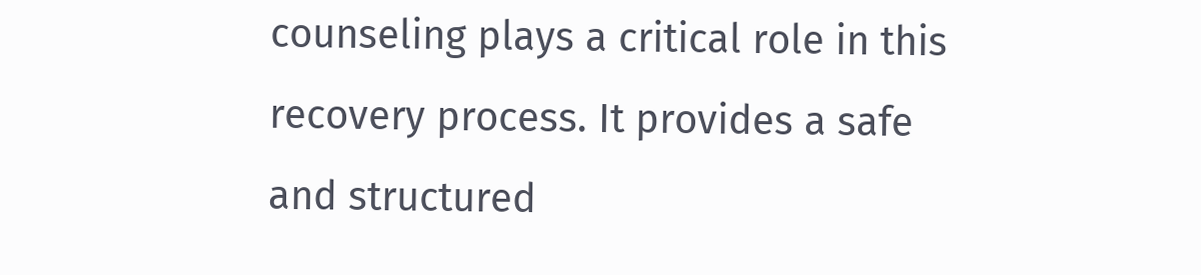counseling plays a critical role in this recovery process. It provides a safe and structured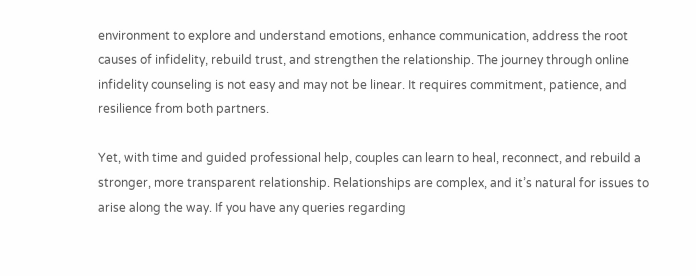environment to explore and understand emotions, enhance communication, address the root causes of infidelity, rebuild trust, and strengthen the relationship. The journey through online infidelity counseling is not easy and may not be linear. It requires commitment, patience, and resilience from both partners.

Yet, with time and guided professional help, couples can learn to heal, reconnect, and rebuild a stronger, more transparent relationship. Relationships are complex, and it’s natural for issues to arise along the way. If you have any queries regarding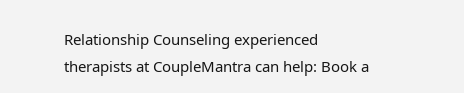Relationship Counseling experienced therapists at CoupleMantra can help: Book a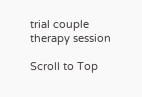trial couple therapy session

Scroll to Top